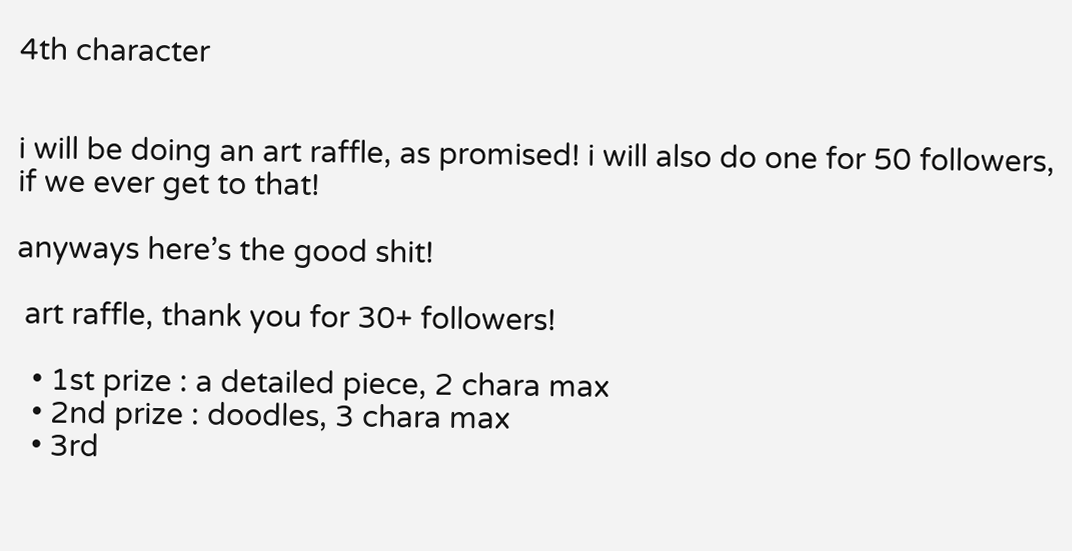4th character


i will be doing an art raffle, as promised! i will also do one for 50 followers, if we ever get to that!

anyways here’s the good shit!

 art raffle, thank you for 30+ followers!

  • 1st prize : a detailed piece, 2 chara max
  • 2nd prize : doodles, 3 chara max
  • 3rd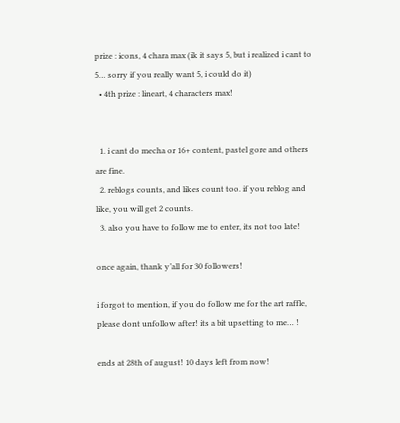prize : icons, 4 chara max (ik it says 5, but i realized i cant to 5… sorry if you really want 5, i could do it)
  • 4th prize : lineart, 4 characters max!


  1. i cant do mecha or 16+ content, pastel gore and others are fine.
  2. reblogs counts, and likes count too. if you reblog and like, you will get 2 counts.
  3. also you have to follow me to enter, its not too late!

once again, thank y’all for 30 followers!

i forgot to mention, if you do follow me for the art raffle, please dont unfollow after! its a bit upsetting to me… !

ends at 28th of august! 10 days left from now!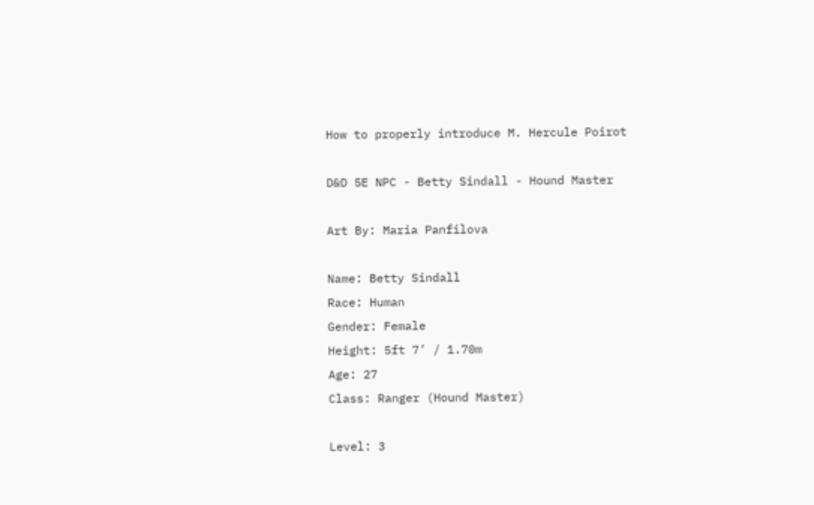How to properly introduce M. Hercule Poirot

D&D 5E NPC - Betty Sindall - Hound Master

Art By: Maria Panfilova

Name: Betty Sindall
Race: Human
Gender: Female
Height: 5ft 7’ / 1.70m
Age: 27
Class: Ranger (Hound Master)

Level: 3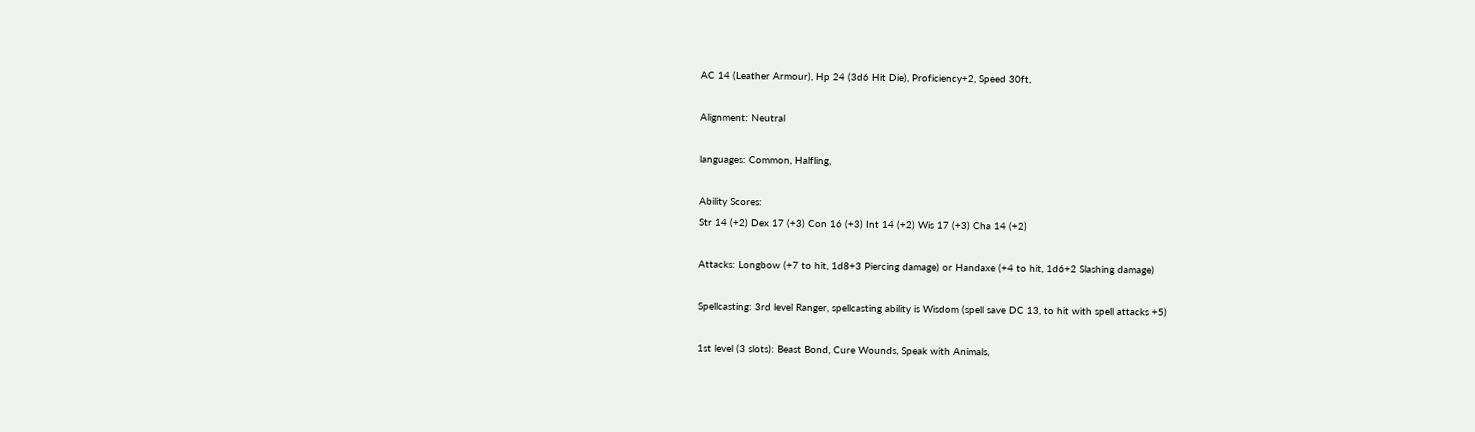AC 14 (Leather Armour), Hp 24 (3d6 Hit Die), Proficiency+2, Speed 30ft,

Alignment: Neutral

languages: Common, Halfling,

Ability Scores:
Str 14 (+2) Dex 17 (+3) Con 16 (+3) Int 14 (+2) Wis 17 (+3) Cha 14 (+2)

Attacks: Longbow (+7 to hit, 1d8+3 Piercing damage) or Handaxe (+4 to hit, 1d6+2 Slashing damage)

Spellcasting: 3rd level Ranger, spellcasting ability is Wisdom (spell save DC 13, to hit with spell attacks +5)

1st level (3 slots): Beast Bond, Cure Wounds, Speak with Animals,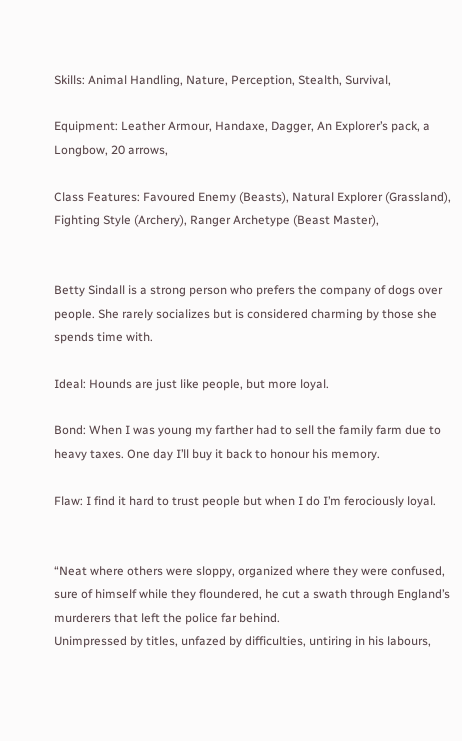Skills: Animal Handling, Nature, Perception, Stealth, Survival,

Equipment: Leather Armour, Handaxe, Dagger, An Explorer’s pack, a Longbow, 20 arrows,

Class Features: Favoured Enemy (Beasts), Natural Explorer (Grassland), Fighting Style (Archery), Ranger Archetype (Beast Master),


Betty Sindall is a strong person who prefers the company of dogs over people. She rarely socializes but is considered charming by those she spends time with.

Ideal: Hounds are just like people, but more loyal.

Bond: When I was young my farther had to sell the family farm due to heavy taxes. One day I’ll buy it back to honour his memory.

Flaw: I find it hard to trust people but when I do I’m ferociously loyal.


“Neat where others were sloppy, organized where they were confused, sure of himself while they floundered, he cut a swath through England’s murderers that left the police far behind.
Unimpressed by titles, unfazed by difficulties, untiring in his labours,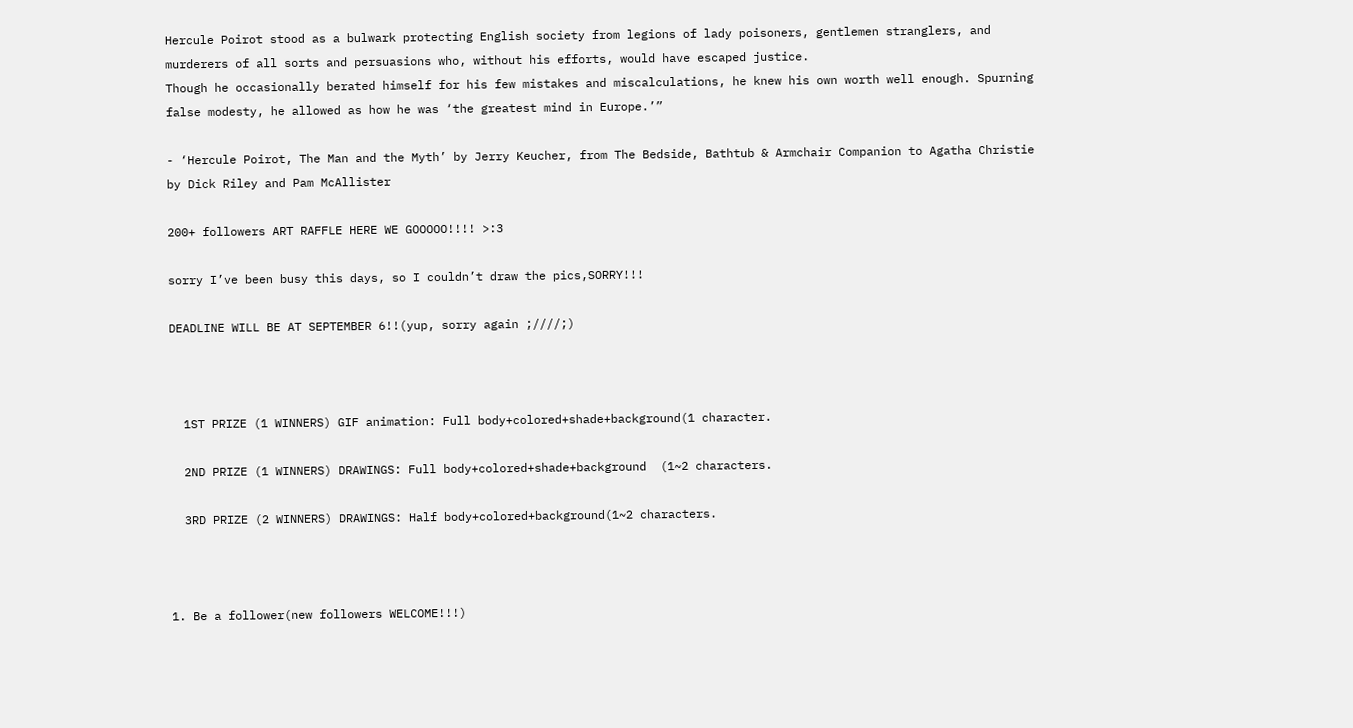Hercule Poirot stood as a bulwark protecting English society from legions of lady poisoners, gentlemen stranglers, and murderers of all sorts and persuasions who, without his efforts, would have escaped justice.
Though he occasionally berated himself for his few mistakes and miscalculations, he knew his own worth well enough. Spurning false modesty, he allowed as how he was ‘the greatest mind in Europe.’”

- ‘Hercule Poirot, The Man and the Myth’ by Jerry Keucher, from The Bedside, Bathtub & Armchair Companion to Agatha Christie by Dick Riley and Pam McAllister

200+ followers ART RAFFLE HERE WE GOOOOO!!!! >:3

sorry I’ve been busy this days, so I couldn’t draw the pics,SORRY!!!

DEADLINE WILL BE AT SEPTEMBER 6!!(yup, sorry again ;////;)



  1ST PRIZE (1 WINNERS) GIF animation: Full body+colored+shade+background(1 character.

  2ND PRIZE (1 WINNERS) DRAWINGS: Full body+colored+shade+background  (1~2 characters.

  3RD PRIZE (2 WINNERS) DRAWINGS: Half body+colored+background(1~2 characters.



1. Be a follower(new followers WELCOME!!!)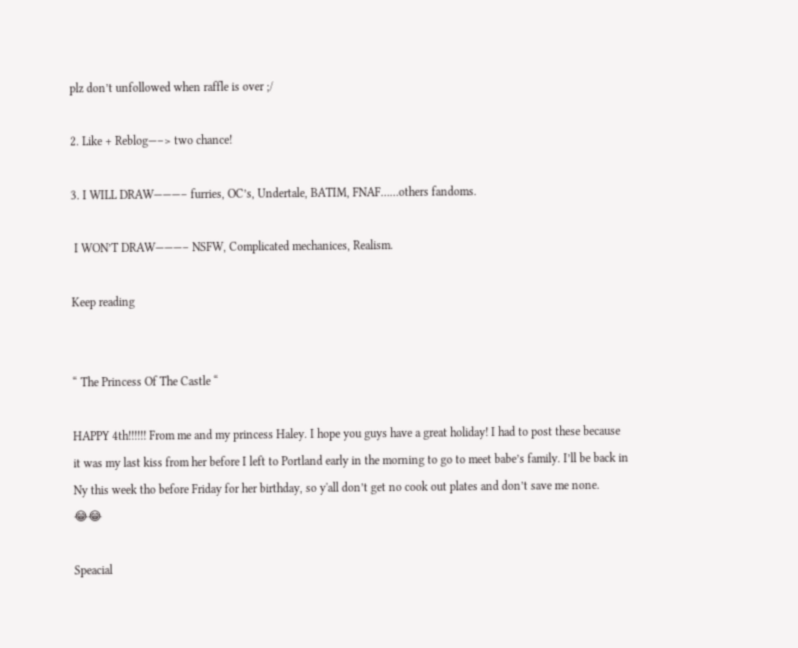plz don’t unfollowed when raffle is over ;/

2. Like + Reblog—–> two chance!

3. I WILL DRAW———– furries, OC’s, Undertale, BATIM, FNAF……others fandoms.

 I WON’T DRAW———– NSFW, Complicated mechanices, Realism.

Keep reading


“ The Princess Of The Castle “

HAPPY 4th!!!!!! From me and my princess Haley. I hope you guys have a great holiday! I had to post these because it was my last kiss from her before I left to Portland early in the morning to go to meet babe’s family. I’ll be back in Ny this week tho before Friday for her birthday, so y'all don’t get no cook out plates and don’t save me none. 😂😂

Speacial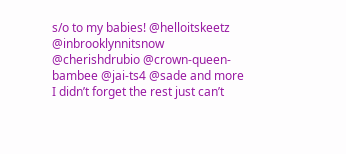s/o to my babies! @helloitskeetz @inbrooklynnitsnow @cherishdrubio @crown-queen-bambee @jai-ts4 @sade and more I didn’t forget the rest just can’t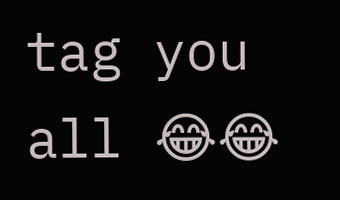tag you all 😂😂